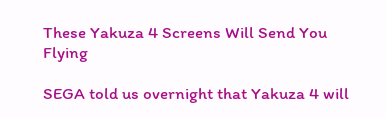These Yakuza 4 Screens Will Send You Flying

SEGA told us overnight that Yakuza 4 will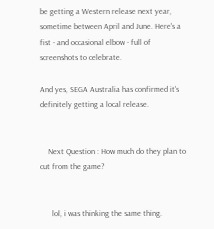be getting a Western release next year, sometime between April and June. Here's a fist - and occasional elbow - full of screenshots to celebrate.

And yes, SEGA Australia has confirmed it's definitely getting a local release.


    Next Question : How much do they plan to cut from the game?


      lol, i was thinking the same thing.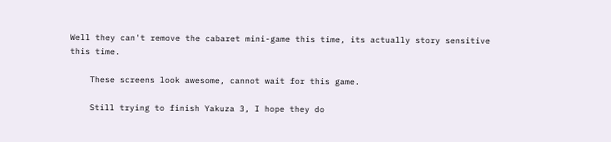Well they can't remove the cabaret mini-game this time, its actually story sensitive this time.

    These screens look awesome, cannot wait for this game.

    Still trying to finish Yakuza 3, I hope they do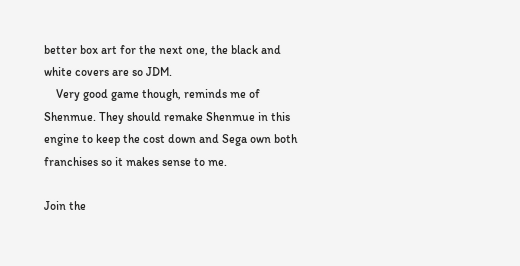better box art for the next one, the black and white covers are so JDM.
    Very good game though, reminds me of Shenmue. They should remake Shenmue in this engine to keep the cost down and Sega own both franchises so it makes sense to me.

Join the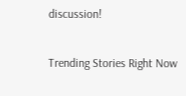discussion!

Trending Stories Right Now